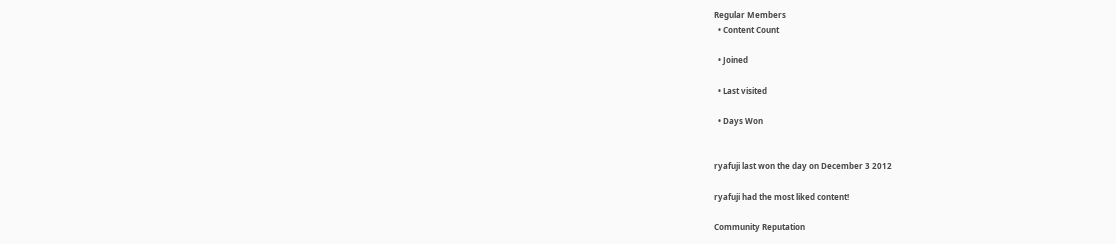Regular Members
  • Content Count

  • Joined

  • Last visited

  • Days Won


ryafuji last won the day on December 3 2012

ryafuji had the most liked content!

Community Reputation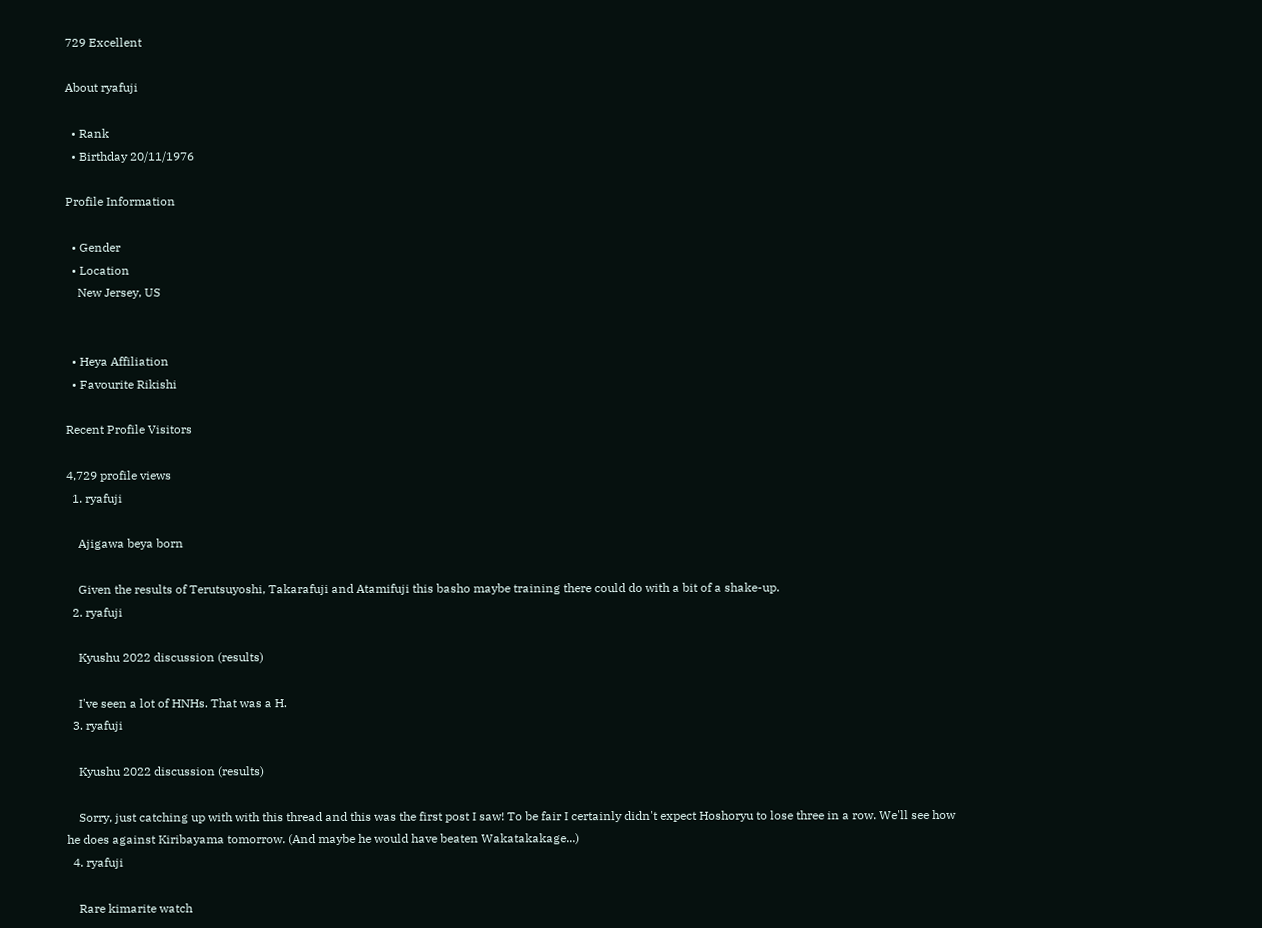729 Excellent

About ryafuji

  • Rank
  • Birthday 20/11/1976

Profile Information

  • Gender
  • Location
    New Jersey, US


  • Heya Affiliation
  • Favourite Rikishi

Recent Profile Visitors

4,729 profile views
  1. ryafuji

    Ajigawa beya born

    Given the results of Terutsuyoshi, Takarafuji and Atamifuji this basho maybe training there could do with a bit of a shake-up.
  2. ryafuji

    Kyushu 2022 discussion (results)

    I've seen a lot of HNHs. That was a H.
  3. ryafuji

    Kyushu 2022 discussion (results)

    Sorry, just catching up with with this thread and this was the first post I saw! To be fair I certainly didn't expect Hoshoryu to lose three in a row. We'll see how he does against Kiribayama tomorrow. (And maybe he would have beaten Wakatakakage...)
  4. ryafuji

    Rare kimarite watch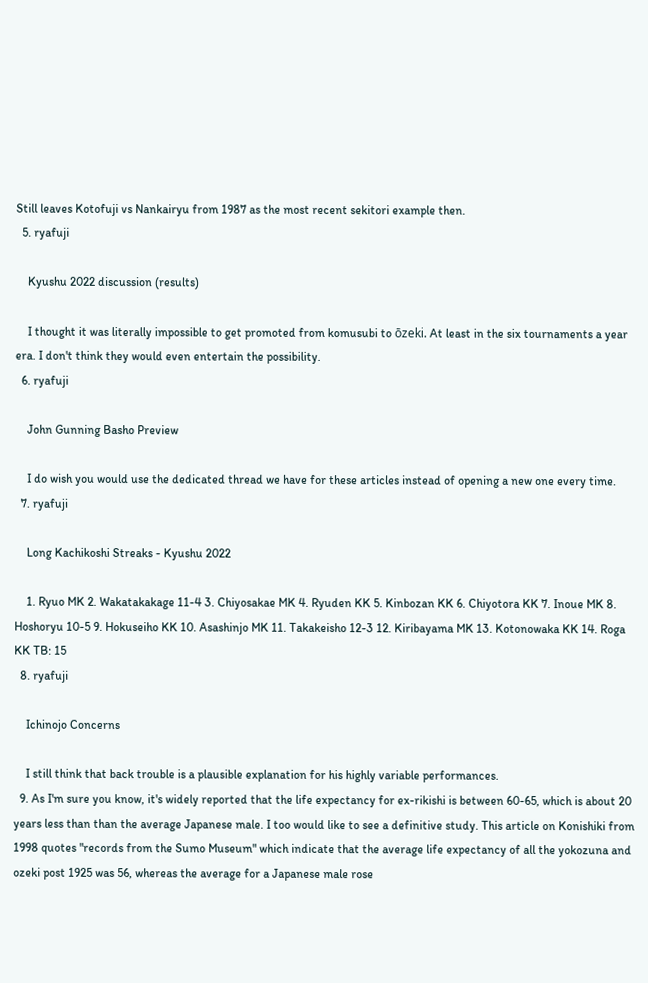Still leaves Kotofuji vs Nankairyu from 1987 as the most recent sekitori example then.
  5. ryafuji

    Kyushu 2022 discussion (results)

    I thought it was literally impossible to get promoted from komusubi to ōzeki. At least in the six tournaments a year era. I don't think they would even entertain the possibility.
  6. ryafuji

    John Gunning Basho Preview

    I do wish you would use the dedicated thread we have for these articles instead of opening a new one every time.
  7. ryafuji

    Long Kachikoshi Streaks - Kyushu 2022

    1. Ryuo MK 2. Wakatakakage 11-4 3. Chiyosakae MK 4. Ryuden KK 5. Kinbozan KK 6. Chiyotora KK 7. Inoue MK 8. Hoshoryu 10-5 9. Hokuseiho KK 10. Asashinjo MK 11. Takakeisho 12-3 12. Kiribayama MK 13. Kotonowaka KK 14. Roga KK TB: 15
  8. ryafuji

    Ichinojo Concerns

    I still think that back trouble is a plausible explanation for his highly variable performances.
  9. As I'm sure you know, it's widely reported that the life expectancy for ex-rikishi is between 60-65, which is about 20 years less than than the average Japanese male. I too would like to see a definitive study. This article on Konishiki from 1998 quotes "records from the Sumo Museum" which indicate that the average life expectancy of all the yokozuna and ozeki post 1925 was 56, whereas the average for a Japanese male rose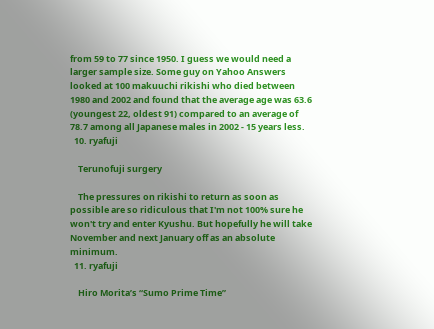from 59 to 77 since 1950. I guess we would need a larger sample size. Some guy on Yahoo Answers looked at 100 makuuchi rikishi who died between 1980 and 2002 and found that the average age was 63.6 (youngest 22, oldest 91) compared to an average of 78.7 among all Japanese males in 2002 - 15 years less.
  10. ryafuji

    Terunofuji surgery

    The pressures on rikishi to return as soon as possible are so ridiculous that I'm not 100% sure he won't try and enter Kyushu. But hopefully he will take November and next January off as an absolute minimum.
  11. ryafuji

    Hiro Morita’s “Sumo Prime Time”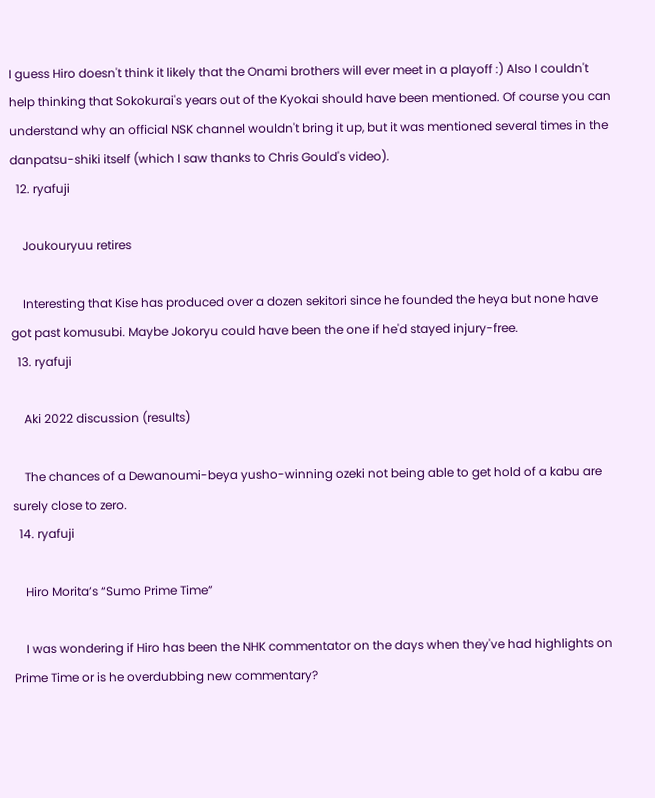I guess Hiro doesn't think it likely that the Onami brothers will ever meet in a playoff :) Also I couldn't help thinking that Sokokurai's years out of the Kyokai should have been mentioned. Of course you can understand why an official NSK channel wouldn't bring it up, but it was mentioned several times in the danpatsu-shiki itself (which I saw thanks to Chris Gould's video).
  12. ryafuji

    Joukouryuu retires

    Interesting that Kise has produced over a dozen sekitori since he founded the heya but none have got past komusubi. Maybe Jokoryu could have been the one if he'd stayed injury-free.
  13. ryafuji

    Aki 2022 discussion (results)

    The chances of a Dewanoumi-beya yusho-winning ozeki not being able to get hold of a kabu are surely close to zero.
  14. ryafuji

    Hiro Morita’s “Sumo Prime Time”

    I was wondering if Hiro has been the NHK commentator on the days when they've had highlights on Prime Time or is he overdubbing new commentary?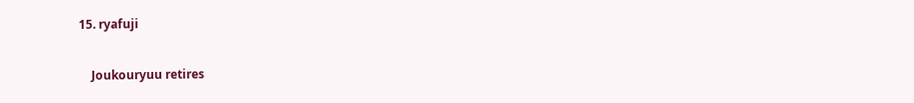15. ryafuji

    Joukouryuu retires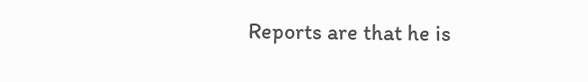Reports are that he is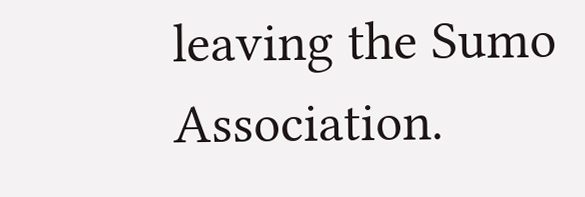leaving the Sumo Association.